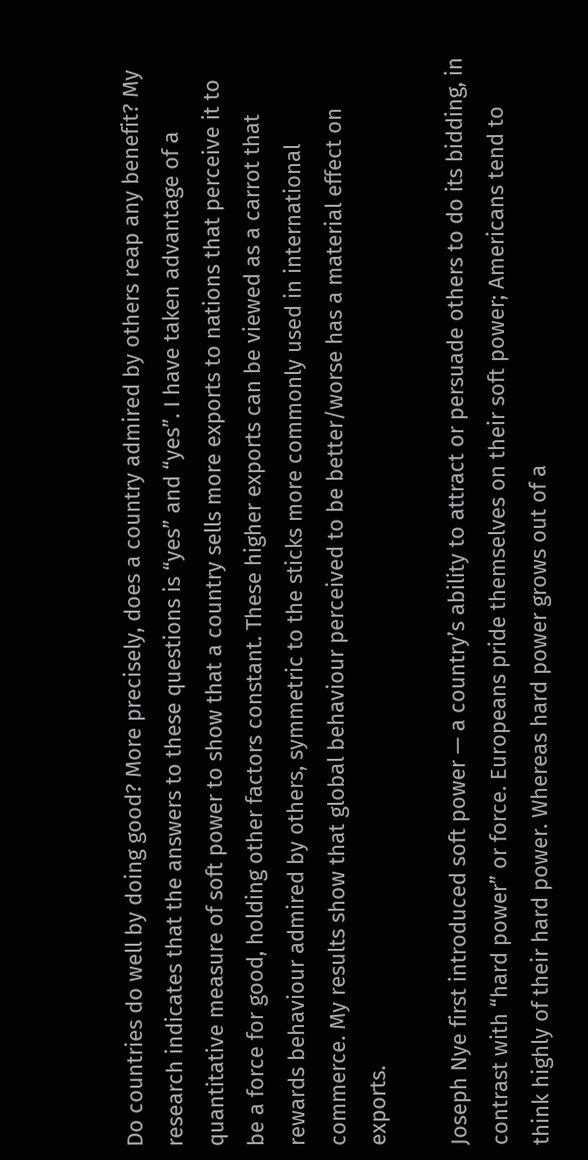Do countries do well by doing good? More precisely, does a country admired by others reap any benefit? My research indicates that the answers to these questions is “yes” and “yes”. I have taken advantage of a quantitative measure of soft power to show that a country sells more exports to nations that perceive it to be a force for good, holding other factors constant. These higher exports can be viewed as a carrot that rewards behaviour admired by others, symmetric to the sticks more commonly used in international commerce. My results show that global behaviour perceived to be better/worse has a material effect on exports.

Joseph Nye first introduced soft power — a country’s ability to attract or persuade others to do its bidding, in contrast with “hard power” or force. Europeans pride themselves on their soft power; Americans tend to think highly of their hard power. Whereas hard power grows out of a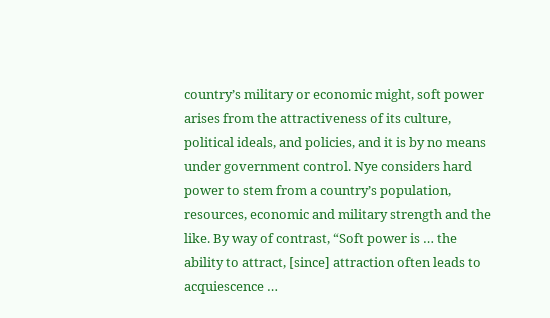country’s military or economic might, soft power arises from the attractiveness of its culture, political ideals, and policies, and it is by no means under government control. Nye considers hard power to stem from a country’s population, resources, economic and military strength and the like. By way of contrast, “Soft power is … the ability to attract, [since] attraction often leads to acquiescence …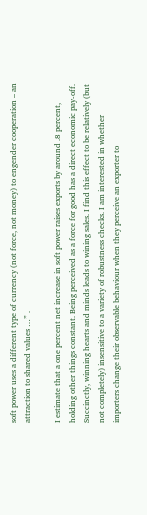soft power uses a different type of currency (not force, not money) to engender cooperation – an attraction to shared values …” .

I estimate that a one percent net increase in soft power raises exports by around .8 percent, holding other things constant. Being perceived as a force for good has a direct economic pay-off. Succinctly, winning hearts and minds leads to wining sales. I find this effect to be relatively (but not completely) insensitive to a variety of robustness checks. I am interested in whether importers change their observable behaviour when they perceive an exporter to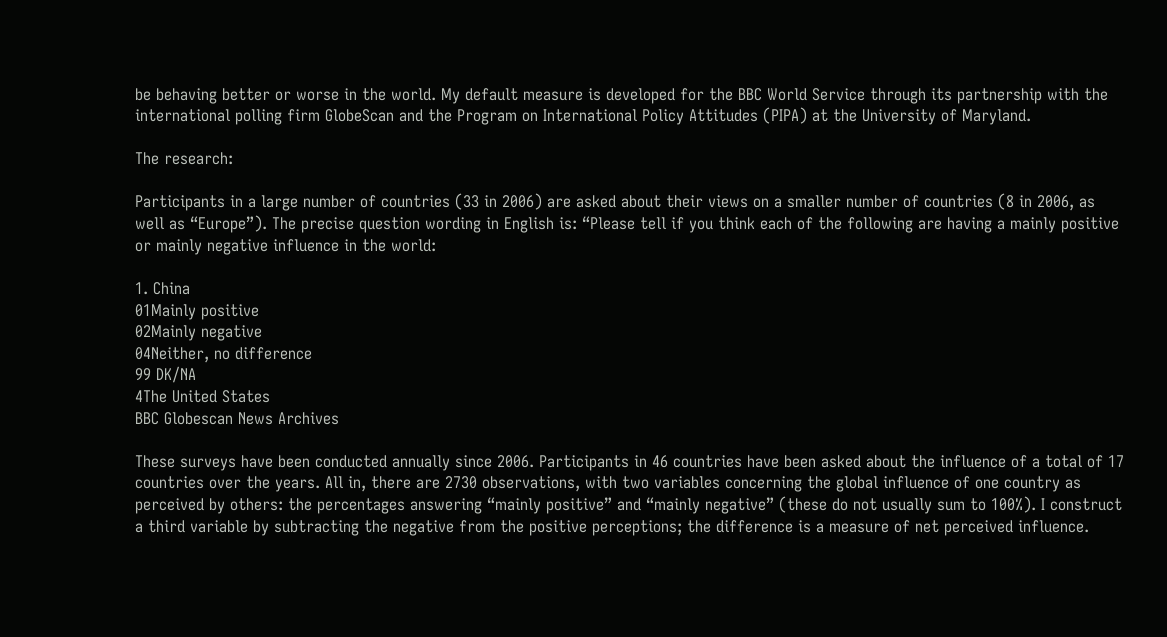be behaving better or worse in the world. My default measure is developed for the BBC World Service through its partnership with the international polling firm GlobeScan and the Program on International Policy Attitudes (PIPA) at the University of Maryland.

The research:

Participants in a large number of countries (33 in 2006) are asked about their views on a smaller number of countries (8 in 2006, as well as “Europe”). The precise question wording in English is: “Please tell if you think each of the following are having a mainly positive or mainly negative influence in the world:

1. China
01Mainly positive
02Mainly negative
04Neither, no difference
99 DK/NA
4The United States
BBC Globescan News Archives

These surveys have been conducted annually since 2006. Participants in 46 countries have been asked about the influence of a total of 17 countries over the years. All in, there are 2730 observations, with two variables concerning the global influence of one country as perceived by others: the percentages answering “mainly positive” and “mainly negative” (these do not usually sum to 100%). I construct a third variable by subtracting the negative from the positive perceptions; the difference is a measure of net perceived influence.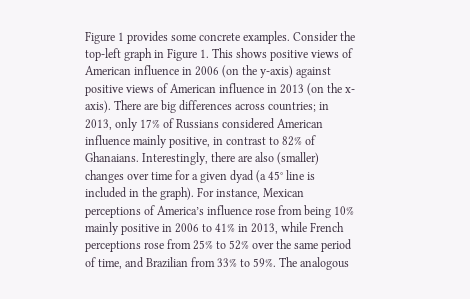Figure 1 provides some concrete examples. Consider the top-left graph in Figure 1. This shows positive views of American influence in 2006 (on the y-axis) against positive views of American influence in 2013 (on the x-axis). There are big differences across countries; in 2013, only 17% of Russians considered American influence mainly positive, in contrast to 82% of Ghanaians. Interestingly, there are also (smaller) changes over time for a given dyad (a 45° line is included in the graph). For instance, Mexican perceptions of America’s influence rose from being 10% mainly positive in 2006 to 41% in 2013, while French perceptions rose from 25% to 52% over the same period of time, and Brazilian from 33% to 59%. The analogous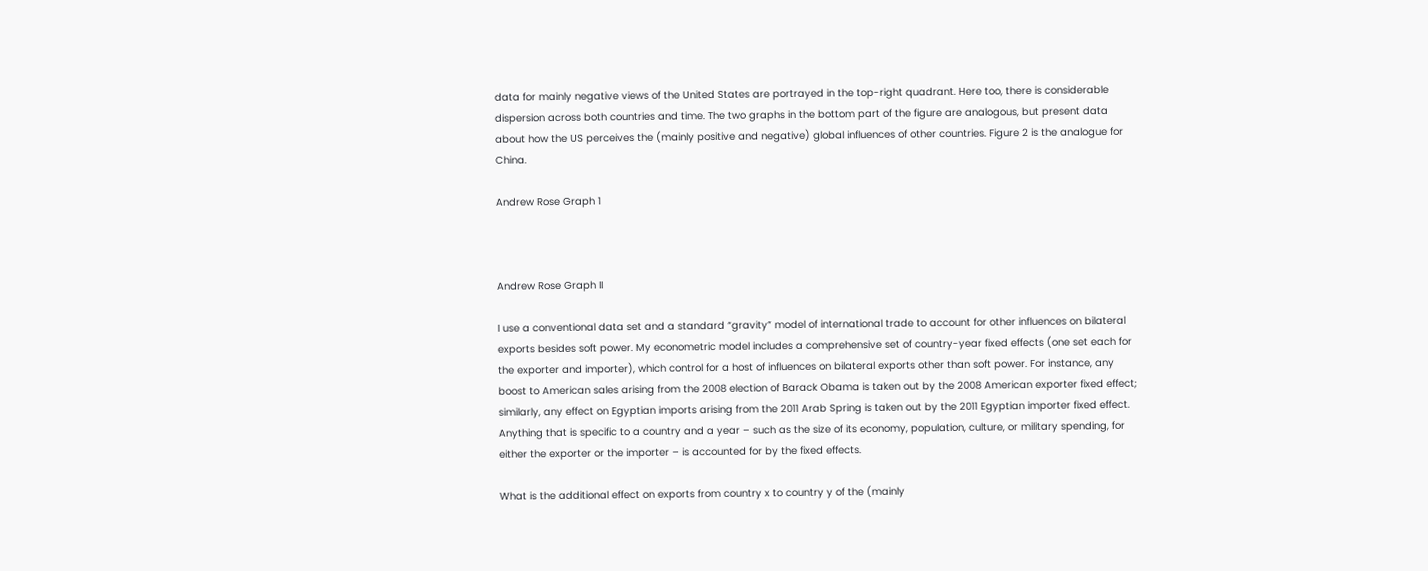data for mainly negative views of the United States are portrayed in the top-right quadrant. Here too, there is considerable dispersion across both countries and time. The two graphs in the bottom part of the figure are analogous, but present data about how the US perceives the (mainly positive and negative) global influences of other countries. Figure 2 is the analogue for China.

Andrew Rose Graph 1



Andrew Rose Graph II

I use a conventional data set and a standard “gravity” model of international trade to account for other influences on bilateral exports besides soft power. My econometric model includes a comprehensive set of country-year fixed effects (one set each for the exporter and importer), which control for a host of influences on bilateral exports other than soft power. For instance, any boost to American sales arising from the 2008 election of Barack Obama is taken out by the 2008 American exporter fixed effect; similarly, any effect on Egyptian imports arising from the 2011 Arab Spring is taken out by the 2011 Egyptian importer fixed effect. Anything that is specific to a country and a year – such as the size of its economy, population, culture, or military spending, for either the exporter or the importer – is accounted for by the fixed effects.

What is the additional effect on exports from country x to country y of the (mainly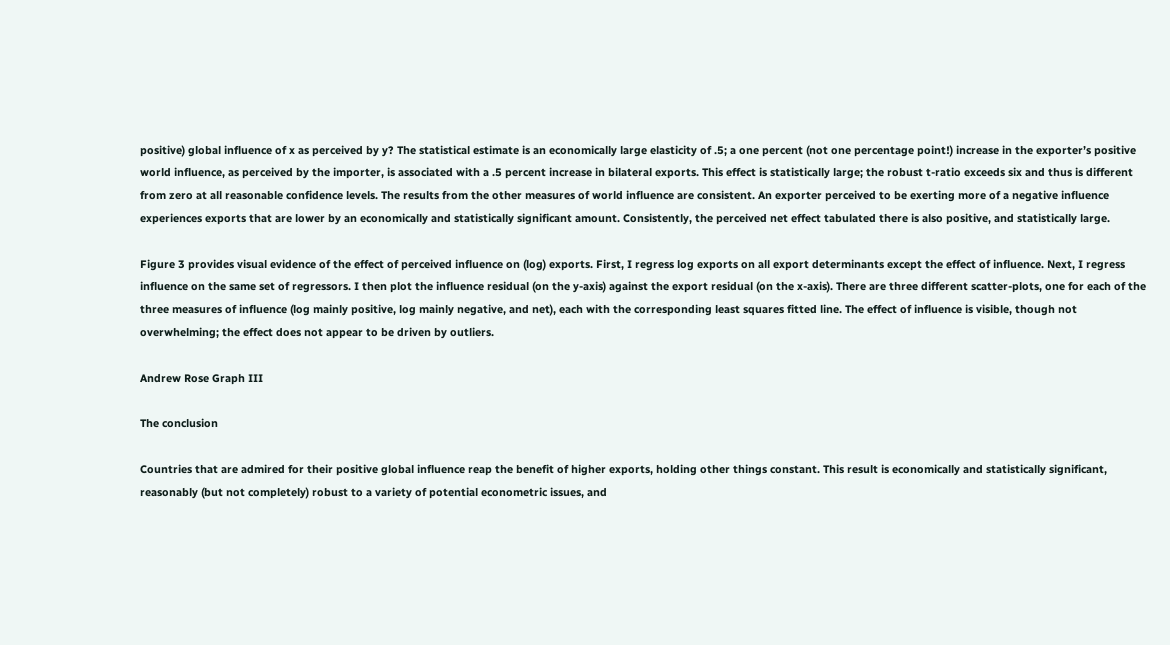positive) global influence of x as perceived by y? The statistical estimate is an economically large elasticity of .5; a one percent (not one percentage point!) increase in the exporter’s positive world influence, as perceived by the importer, is associated with a .5 percent increase in bilateral exports. This effect is statistically large; the robust t-ratio exceeds six and thus is different from zero at all reasonable confidence levels. The results from the other measures of world influence are consistent. An exporter perceived to be exerting more of a negative influence experiences exports that are lower by an economically and statistically significant amount. Consistently, the perceived net effect tabulated there is also positive, and statistically large.

Figure 3 provides visual evidence of the effect of perceived influence on (log) exports. First, I regress log exports on all export determinants except the effect of influence. Next, I regress influence on the same set of regressors. I then plot the influence residual (on the y-axis) against the export residual (on the x-axis). There are three different scatter-plots, one for each of the three measures of influence (log mainly positive, log mainly negative, and net), each with the corresponding least squares fitted line. The effect of influence is visible, though not overwhelming; the effect does not appear to be driven by outliers.

Andrew Rose Graph III

The conclusion

Countries that are admired for their positive global influence reap the benefit of higher exports, holding other things constant. This result is economically and statistically significant, reasonably (but not completely) robust to a variety of potential econometric issues, and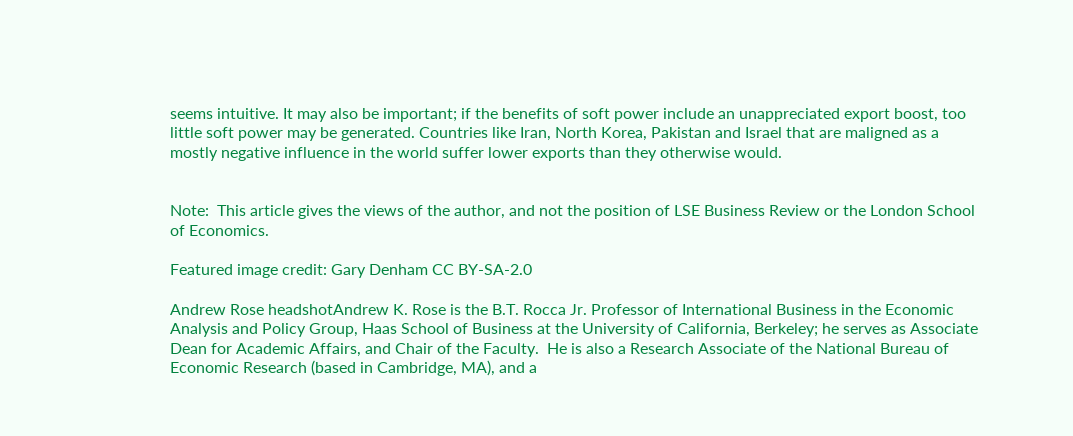seems intuitive. It may also be important; if the benefits of soft power include an unappreciated export boost, too little soft power may be generated. Countries like Iran, North Korea, Pakistan and Israel that are maligned as a mostly negative influence in the world suffer lower exports than they otherwise would.


Note:  This article gives the views of the author, and not the position of LSE Business Review or the London School of Economics.

Featured image credit: Gary Denham CC BY-SA-2.0

Andrew Rose headshotAndrew K. Rose is the B.T. Rocca Jr. Professor of International Business in the Economic Analysis and Policy Group, Haas School of Business at the University of California, Berkeley; he serves as Associate Dean for Academic Affairs, and Chair of the Faculty.  He is also a Research Associate of the National Bureau of Economic Research (based in Cambridge, MA), and a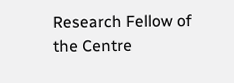Research Fellow of the Centre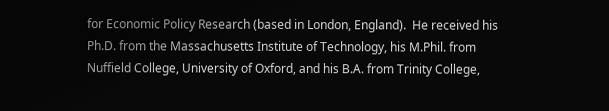for Economic Policy Research (based in London, England).  He received his Ph.D. from the Massachusetts Institute of Technology, his M.Phil. from Nuffield College, University of Oxford, and his B.A. from Trinity College,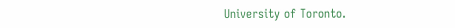University of Toronto.